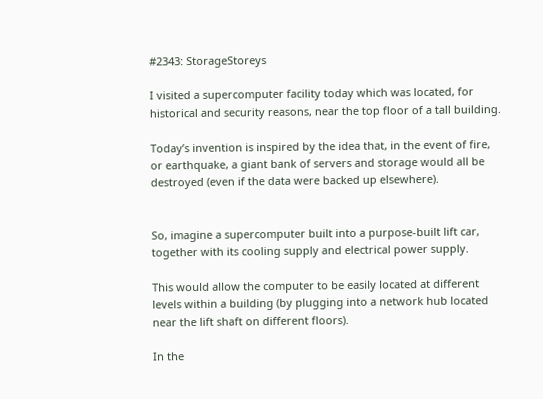#2343: StorageStoreys

I visited a supercomputer facility today which was located, for historical and security reasons, near the top floor of a tall building.

Today’s invention is inspired by the idea that, in the event of fire, or earthquake, a giant bank of servers and storage would all be destroyed (even if the data were backed up elsewhere).


So, imagine a supercomputer built into a purpose-built lift car, together with its cooling supply and electrical power supply.

This would allow the computer to be easily located at different levels within a building (by plugging into a network hub located near the lift shaft on different floors).

In the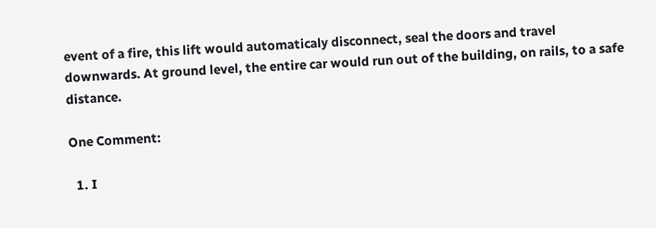event of a fire, this lift would automaticaly disconnect, seal the doors and travel downwards. At ground level, the entire car would run out of the building, on rails, to a safe distance.

One Comment:

  1. I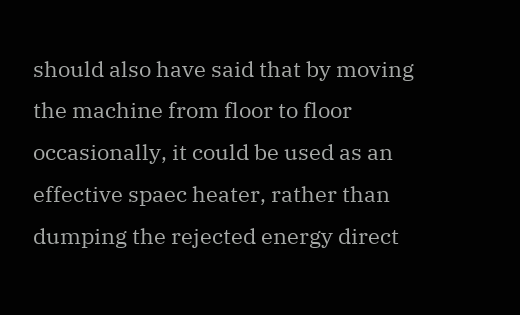should also have said that by moving the machine from floor to floor occasionally, it could be used as an effective spaec heater, rather than dumping the rejected energy direct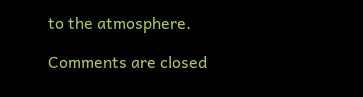to the atmosphere.

Comments are closed